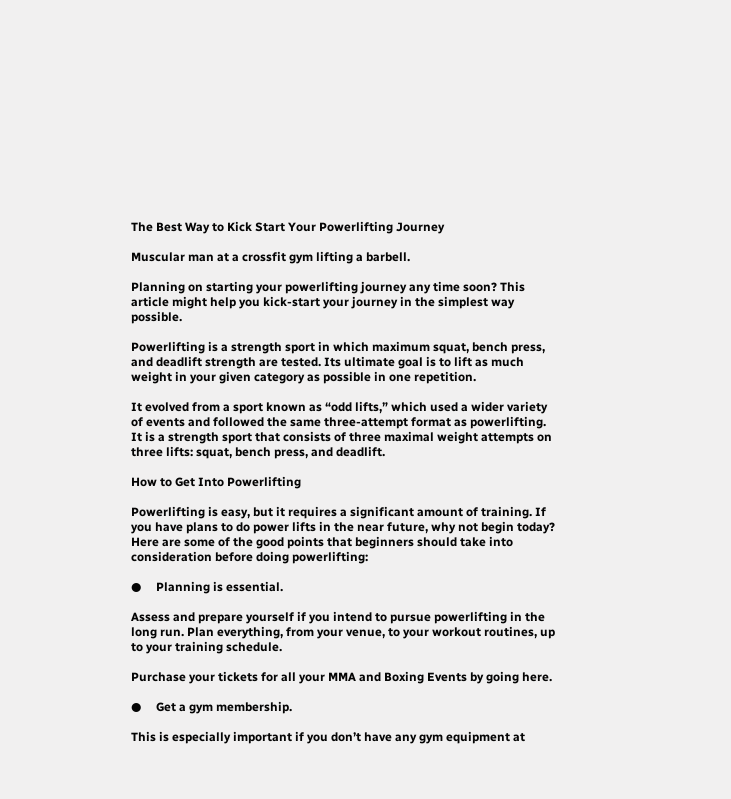The Best Way to Kick Start Your Powerlifting Journey

Muscular man at a crossfit gym lifting a barbell.

Planning on starting your powerlifting journey any time soon? This article might help you kick-start your journey in the simplest way possible.

Powerlifting is a strength sport in which maximum squat, bench press, and deadlift strength are tested. Its ultimate goal is to lift as much weight in your given category as possible in one repetition.

It evolved from a sport known as “odd lifts,” which used a wider variety of events and followed the same three-attempt format as powerlifting. It is a strength sport that consists of three maximal weight attempts on three lifts: squat, bench press, and deadlift.

How to Get Into Powerlifting

Powerlifting is easy, but it requires a significant amount of training. If you have plans to do power lifts in the near future, why not begin today? Here are some of the good points that beginners should take into consideration before doing powerlifting:

●     Planning is essential.

Assess and prepare yourself if you intend to pursue powerlifting in the long run. Plan everything, from your venue, to your workout routines, up to your training schedule.

Purchase your tickets for all your MMA and Boxing Events by going here.

●     Get a gym membership.

This is especially important if you don’t have any gym equipment at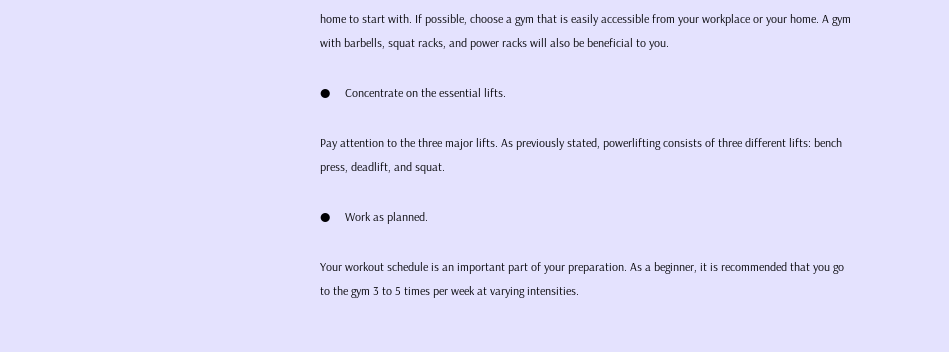home to start with. If possible, choose a gym that is easily accessible from your workplace or your home. A gym with barbells, squat racks, and power racks will also be beneficial to you.

●     Concentrate on the essential lifts.

Pay attention to the three major lifts. As previously stated, powerlifting consists of three different lifts: bench press, deadlift, and squat.

●     Work as planned.

Your workout schedule is an important part of your preparation. As a beginner, it is recommended that you go to the gym 3 to 5 times per week at varying intensities.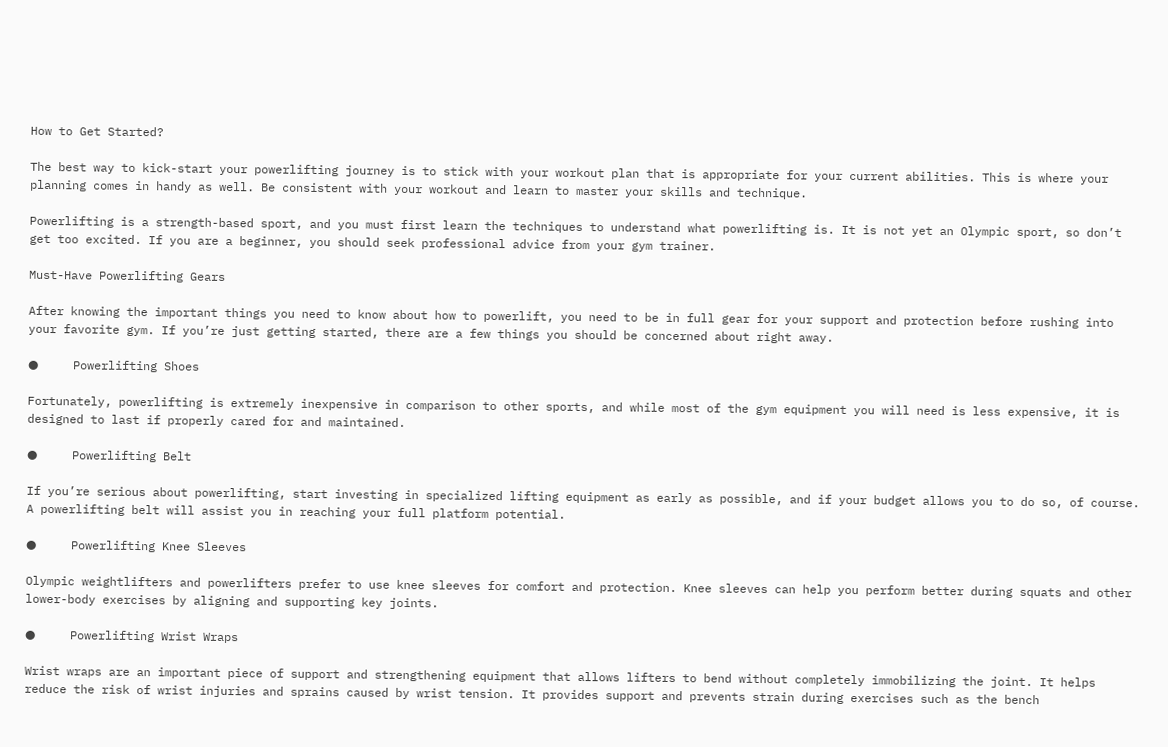How to Get Started?

The best way to kick-start your powerlifting journey is to stick with your workout plan that is appropriate for your current abilities. This is where your planning comes in handy as well. Be consistent with your workout and learn to master your skills and technique.

Powerlifting is a strength-based sport, and you must first learn the techniques to understand what powerlifting is. It is not yet an Olympic sport, so don’t get too excited. If you are a beginner, you should seek professional advice from your gym trainer.

Must-Have Powerlifting Gears

After knowing the important things you need to know about how to powerlift, you need to be in full gear for your support and protection before rushing into your favorite gym. If you’re just getting started, there are a few things you should be concerned about right away.

●     Powerlifting Shoes

Fortunately, powerlifting is extremely inexpensive in comparison to other sports, and while most of the gym equipment you will need is less expensive, it is designed to last if properly cared for and maintained.

●     Powerlifting Belt

If you’re serious about powerlifting, start investing in specialized lifting equipment as early as possible, and if your budget allows you to do so, of course. A powerlifting belt will assist you in reaching your full platform potential.

●     Powerlifting Knee Sleeves

Olympic weightlifters and powerlifters prefer to use knee sleeves for comfort and protection. Knee sleeves can help you perform better during squats and other lower-body exercises by aligning and supporting key joints.

●     Powerlifting Wrist Wraps

Wrist wraps are an important piece of support and strengthening equipment that allows lifters to bend without completely immobilizing the joint. It helps reduce the risk of wrist injuries and sprains caused by wrist tension. It provides support and prevents strain during exercises such as the bench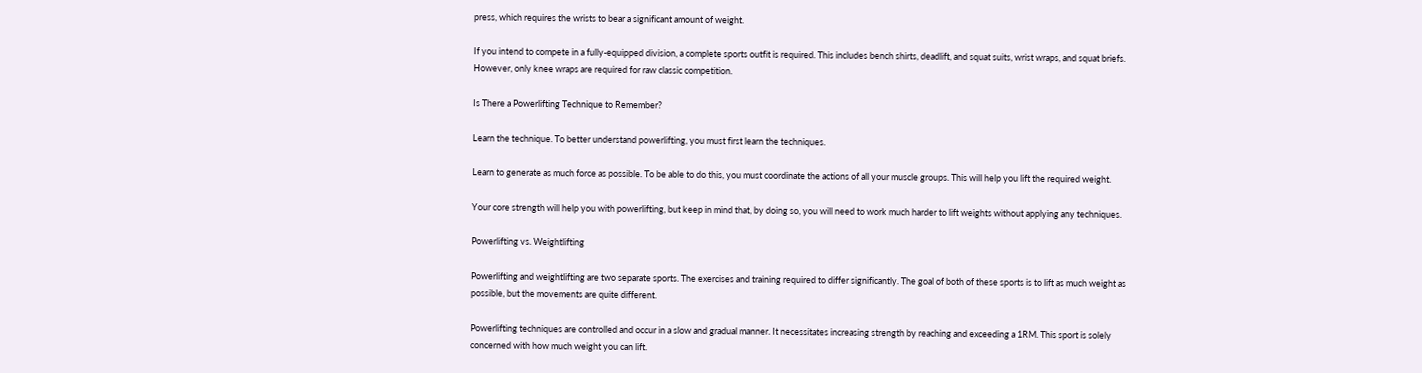press, which requires the wrists to bear a significant amount of weight.

If you intend to compete in a fully-equipped division, a complete sports outfit is required. This includes bench shirts, deadlift, and squat suits, wrist wraps, and squat briefs. However, only knee wraps are required for raw classic competition.

Is There a Powerlifting Technique to Remember?

Learn the technique. To better understand powerlifting, you must first learn the techniques.

Learn to generate as much force as possible. To be able to do this, you must coordinate the actions of all your muscle groups. This will help you lift the required weight.

Your core strength will help you with powerlifting, but keep in mind that, by doing so, you will need to work much harder to lift weights without applying any techniques.

Powerlifting vs. Weightlifting

Powerlifting and weightlifting are two separate sports. The exercises and training required to differ significantly. The goal of both of these sports is to lift as much weight as possible, but the movements are quite different.

Powerlifting techniques are controlled and occur in a slow and gradual manner. It necessitates increasing strength by reaching and exceeding a 1RM. This sport is solely concerned with how much weight you can lift.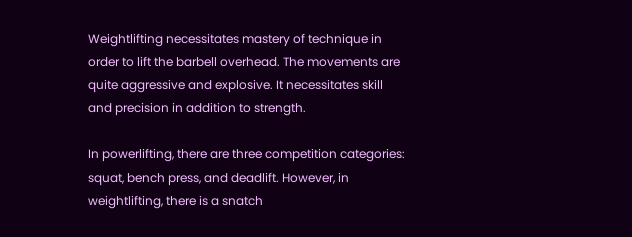Weightlifting necessitates mastery of technique in order to lift the barbell overhead. The movements are quite aggressive and explosive. It necessitates skill and precision in addition to strength.

In powerlifting, there are three competition categories: squat, bench press, and deadlift. However, in weightlifting, there is a snatch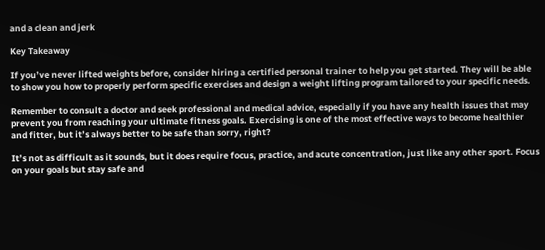and a clean and jerk

Key Takeaway

If you’ve never lifted weights before, consider hiring a certified personal trainer to help you get started. They will be able to show you how to properly perform specific exercises and design a weight lifting program tailored to your specific needs.

Remember to consult a doctor and seek professional and medical advice, especially if you have any health issues that may prevent you from reaching your ultimate fitness goals. Exercising is one of the most effective ways to become healthier and fitter, but it’s always better to be safe than sorry, right?

It’s not as difficult as it sounds, but it does require focus, practice, and acute concentration, just like any other sport. Focus on your goals but stay safe and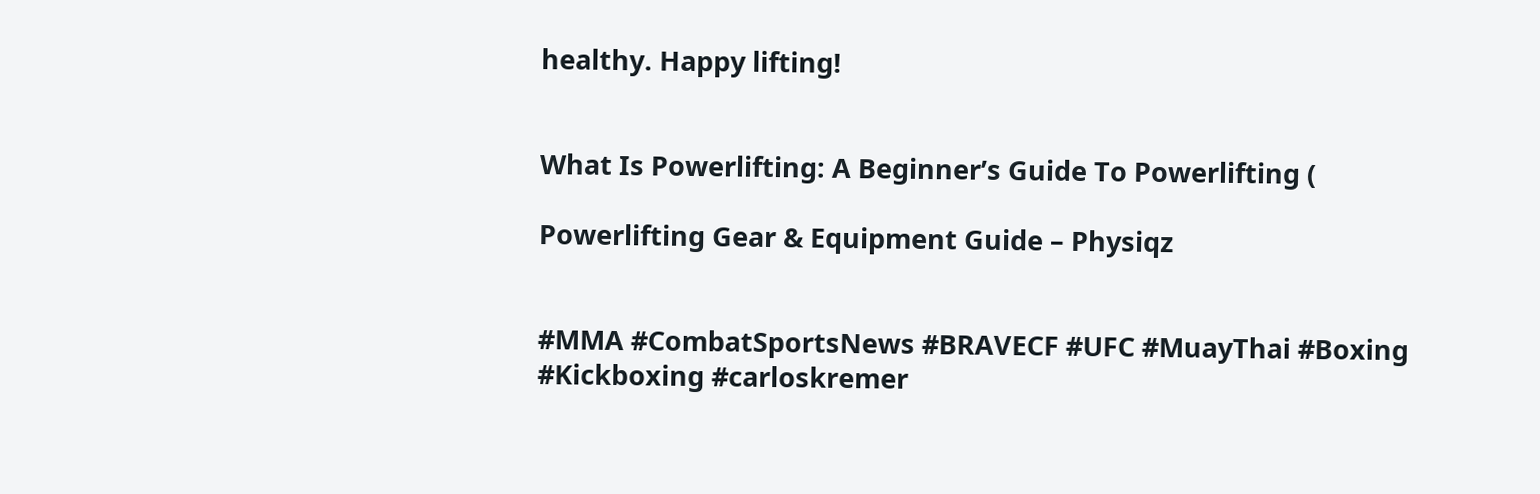healthy. Happy lifting!


What Is Powerlifting: A Beginner’s Guide To Powerlifting (

Powerlifting Gear & Equipment Guide – Physiqz


#MMA #CombatSportsNews #BRAVECF #UFC #MuayThai #Boxing #Kickboxing #carloskremer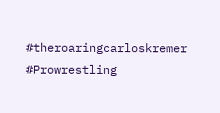#theroaringcarloskremer #Prowrestling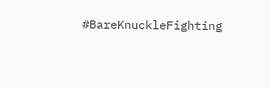#BareKnuckleFighting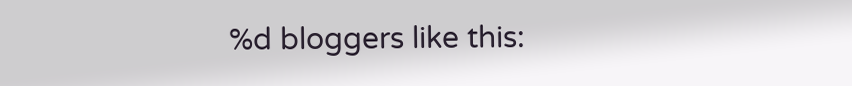%d bloggers like this: